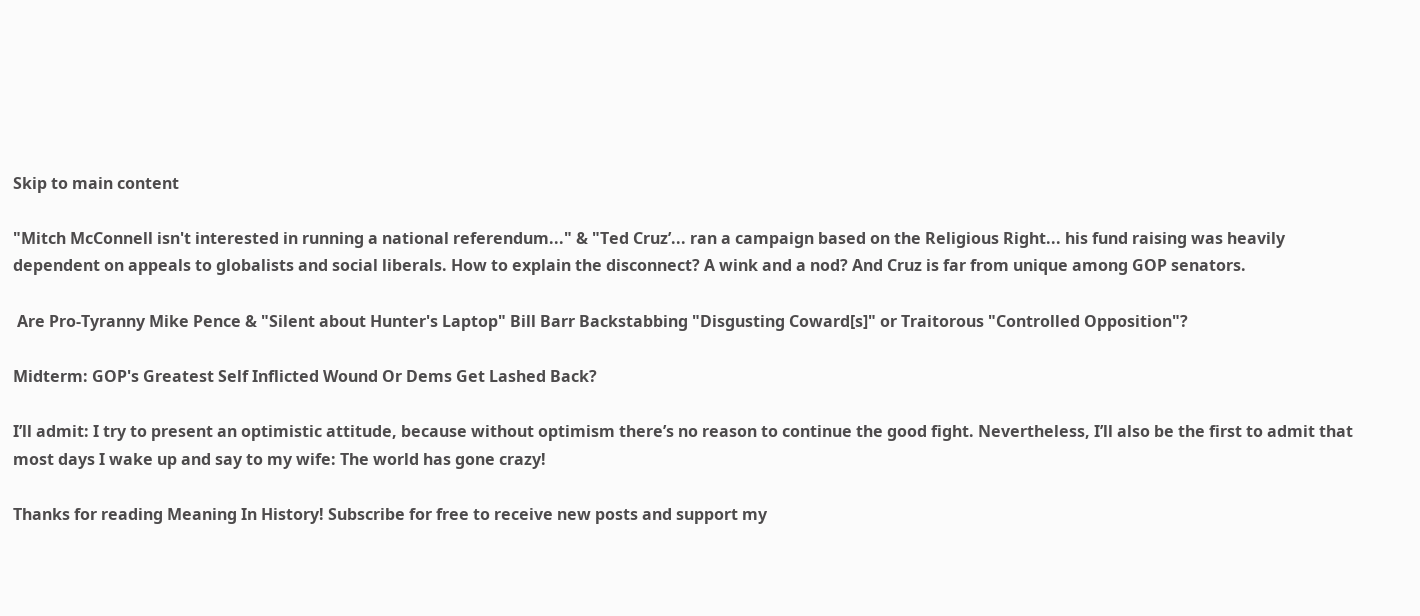Skip to main content

"Mitch McConnell isn't interested in running a national referendum..." & "Ted Cruz’... ran a campaign based on the Religious Right... his fund raising was heavily dependent on appeals to globalists and social liberals. How to explain the disconnect? A wink and a nod? And Cruz is far from unique among GOP senators.

 Are Pro-Tyranny Mike Pence & "Silent about Hunter's Laptop" Bill Barr Backstabbing "Disgusting Coward[s]" or Traitorous "Controlled Opposition"?

Midterm: GOP's Greatest Self Inflicted Wound Or Dems Get Lashed Back?

I’ll admit: I try to present an optimistic attitude, because without optimism there’s no reason to continue the good fight. Nevertheless, I’ll also be the first to admit that most days I wake up and say to my wife: The world has gone crazy!

Thanks for reading Meaning In History! Subscribe for free to receive new posts and support my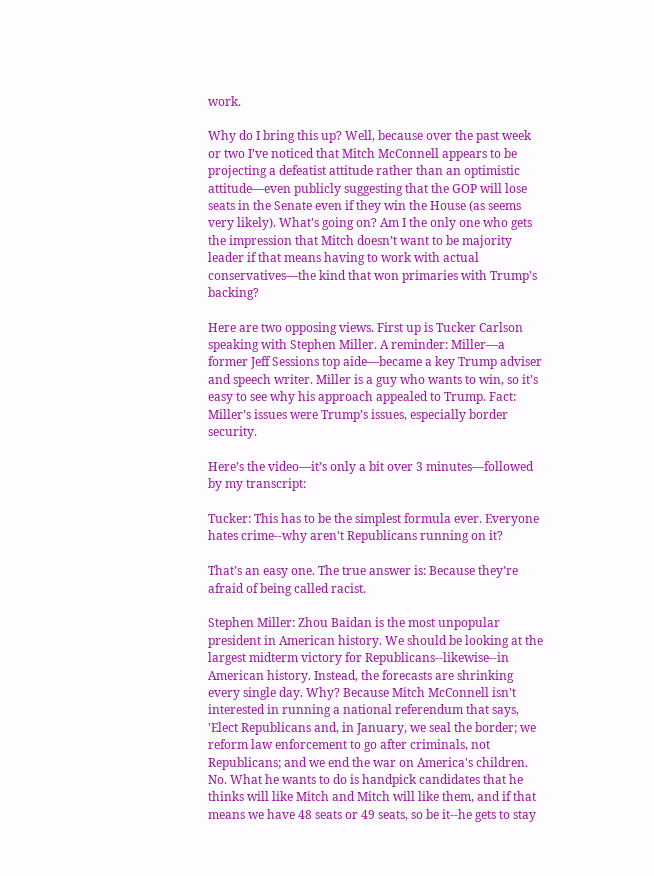work.

Why do I bring this up? Well, because over the past week or two I’ve noticed that Mitch McConnell appears to be projecting a defeatist attitude rather than an optimistic attitude—even publicly suggesting that the GOP will lose seats in the Senate even if they win the House (as seems very likely). What’s going on? Am I the only one who gets the impression that Mitch doesn’t want to be majority leader if that means having to work with actual conservatives—the kind that won primaries with Trump’s backing?

Here are two opposing views. First up is Tucker Carlson speaking with Stephen Miller. A reminder: Miller—a former Jeff Sessions top aide—became a key Trump adviser and speech writer. Miller is a guy who wants to win, so it’s easy to see why his approach appealed to Trump. Fact: Miller’s issues were Trump’s issues, especially border security.

Here’s the video—it’s only a bit over 3 minutes—followed by my transcript:

Tucker: This has to be the simplest formula ever. Everyone hates crime--why aren't Republicans running on it?

That’s an easy one. The true answer is: Because they’re afraid of being called racist.

Stephen Miller: Zhou Baidan is the most unpopular president in American history. We should be looking at the largest midterm victory for Republicans--likewise--in American history. Instead, the forecasts are shrinking every single day. Why? Because Mitch McConnell isn't interested in running a national referendum that says, 'Elect Republicans and, in January, we seal the border; we reform law enforcement to go after criminals, not Republicans; and we end the war on America's children. No. What he wants to do is handpick candidates that he thinks will like Mitch and Mitch will like them, and if that means we have 48 seats or 49 seats, so be it--he gets to stay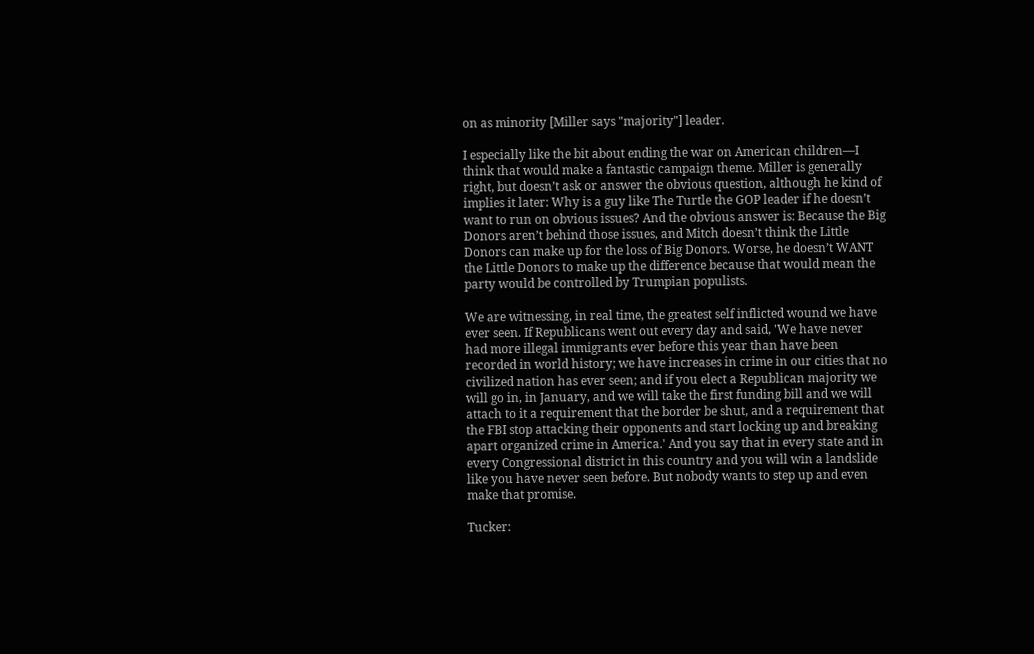on as minority [Miller says "majority"] leader.

I especially like the bit about ending the war on American children—I think that would make a fantastic campaign theme. Miller is generally right, but doesn’t ask or answer the obvious question, although he kind of implies it later: Why is a guy like The Turtle the GOP leader if he doesn’t want to run on obvious issues? And the obvious answer is: Because the Big Donors aren’t behind those issues, and Mitch doesn’t think the Little Donors can make up for the loss of Big Donors. Worse, he doesn’t WANT the Little Donors to make up the difference because that would mean the party would be controlled by Trumpian populists.

We are witnessing, in real time, the greatest self inflicted wound we have ever seen. If Republicans went out every day and said, 'We have never had more illegal immigrants ever before this year than have been recorded in world history; we have increases in crime in our cities that no civilized nation has ever seen; and if you elect a Republican majority we will go in, in January, and we will take the first funding bill and we will attach to it a requirement that the border be shut, and a requirement that the FBI stop attacking their opponents and start locking up and breaking apart organized crime in America.' And you say that in every state and in every Congressional district in this country and you will win a landslide like you have never seen before. But nobody wants to step up and even make that promise.

Tucker: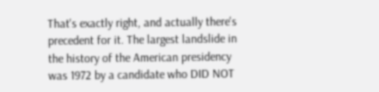That's exactly right, and actually there's precedent for it. The largest landslide in the history of the American presidency was 1972 by a candidate who DID NOT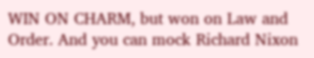WIN ON CHARM, but won on Law and Order. And you can mock Richard Nixon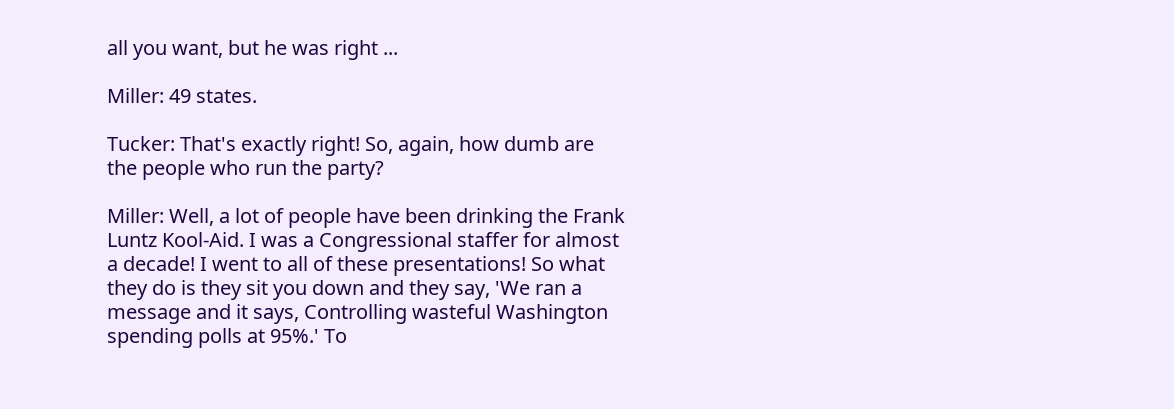all you want, but he was right ...

Miller: 49 states.

Tucker: That's exactly right! So, again, how dumb are the people who run the party?

Miller: Well, a lot of people have been drinking the Frank Luntz Kool-Aid. I was a Congressional staffer for almost a decade! I went to all of these presentations! So what they do is they sit you down and they say, 'We ran a message and it says, Controlling wasteful Washington spending polls at 95%.' To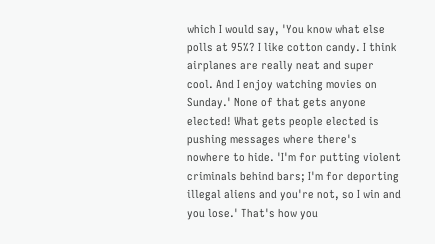which I would say, 'You know what else polls at 95%? I like cotton candy. I think airplanes are really neat and super cool. And I enjoy watching movies on Sunday.' None of that gets anyone elected! What gets people elected is pushing messages where there's nowhere to hide. 'I'm for putting violent criminals behind bars; I'm for deporting illegal aliens and you're not, so I win and you lose.' That's how you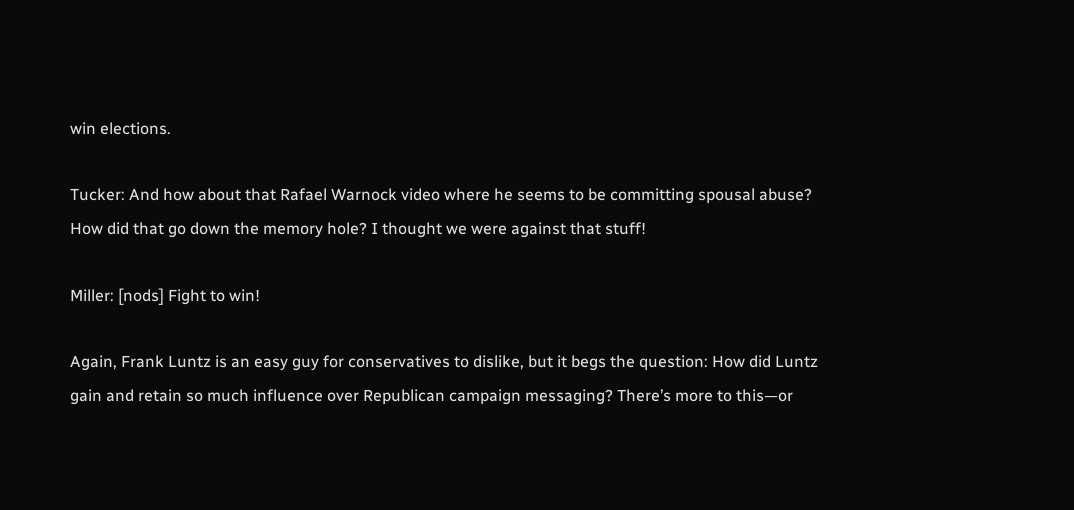win elections.

Tucker: And how about that Rafael Warnock video where he seems to be committing spousal abuse? How did that go down the memory hole? I thought we were against that stuff!

Miller: [nods] Fight to win!

Again, Frank Luntz is an easy guy for conservatives to dislike, but it begs the question: How did Luntz gain and retain so much influence over Republican campaign messaging? There’s more to this—or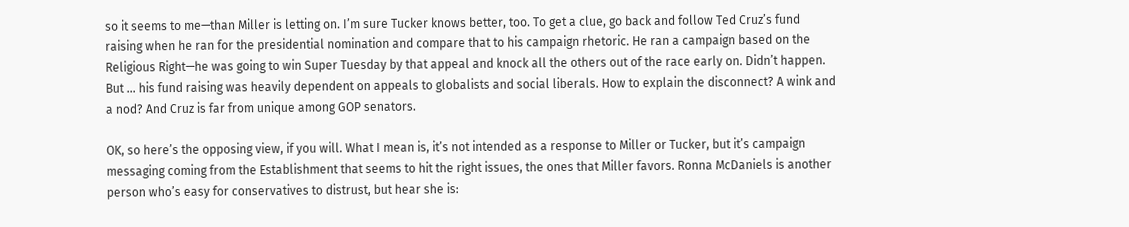so it seems to me—than Miller is letting on. I’m sure Tucker knows better, too. To get a clue, go back and follow Ted Cruz’s fund raising when he ran for the presidential nomination and compare that to his campaign rhetoric. He ran a campaign based on the Religious Right—he was going to win Super Tuesday by that appeal and knock all the others out of the race early on. Didn’t happen. But … his fund raising was heavily dependent on appeals to globalists and social liberals. How to explain the disconnect? A wink and a nod? And Cruz is far from unique among GOP senators.

OK, so here’s the opposing view, if you will. What I mean is, it’s not intended as a response to Miller or Tucker, but it’s campaign messaging coming from the Establishment that seems to hit the right issues, the ones that Miller favors. Ronna McDaniels is another person who’s easy for conservatives to distrust, but hear she is: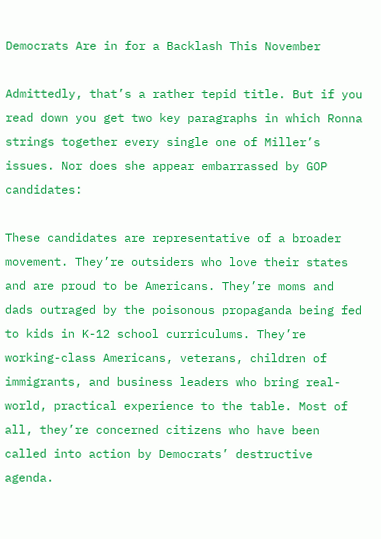Democrats Are in for a Backlash This November

Admittedly, that’s a rather tepid title. But if you read down you get two key paragraphs in which Ronna strings together every single one of Miller’s issues. Nor does she appear embarrassed by GOP candidates:

These candidates are representative of a broader movement. They’re outsiders who love their states and are proud to be Americans. They’re moms and dads outraged by the poisonous propaganda being fed to kids in K-12 school curriculums. They’re working-class Americans, veterans, children of immigrants, and business leaders who bring real-world, practical experience to the table. Most of all, they’re concerned citizens who have been called into action by Democrats’ destructive agenda.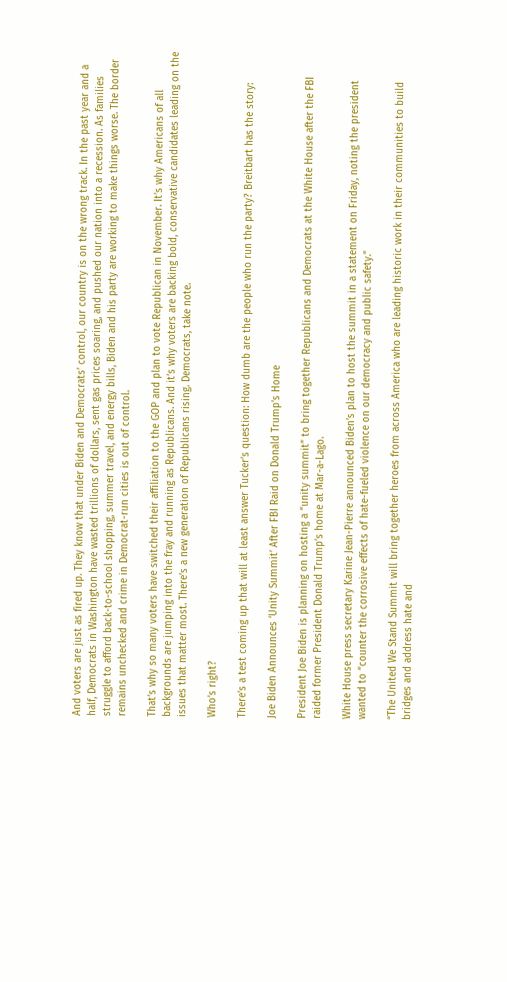And voters are just as fired up. They know that under Biden and Democrats’ control, our country is on the wrong track. In the past year and a half, Democrats in Washington have wasted trillions of dollars, sent gas prices soaring, and pushed our nation into a recession. As families struggle to afford back-to-school shopping, summer travel, and energy bills, Biden and his party are working to make things worse. The border remains unchecked and crime in Democrat-run cities is out of control.

That’s why so many voters have switched their affiliation to the GOP and plan to vote Republican in November. It’s why Americans of all backgrounds are jumping into the fray and running as Republicans. And it’s why voters are backing bold, conservative candidates leading on the issues that matter most. There’s a new generation of Republicans rising. Democrats, take note.

Who’s right?

There’s a test coming up that will at least answer Tucker’s question: How dumb are the people who run the party? Breitbart has the story:

Joe Biden Announces ‘Unity Summit’ After FBI Raid on Donald Trump’s Home

President Joe Biden is planning on hosting a “unity summit” to bring together Republicans and Democrats at the White House after the FBI raided former President Donald Trump’s home at Mar-a-Lago.

White House press secretary Karine Jean-Pierre announced Biden’s plan to host the summit in a statement on Friday, noting the president wanted to “counter the corrosive effects of hate-fueled violence on our democracy and public safety.”

“The United We Stand Summit will bring together heroes from across America who are leading historic work in their communities to build bridges and address hate and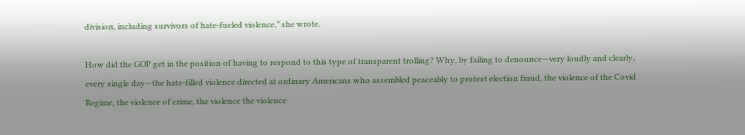division, including survivors of hate-fueled violence,” she wrote.

How did the GOP get in the position of having to respond to this type of transparent trolling? Why, by failing to denounce—very loudly and clearly, every single day—the hate-filled violence directed at ordinary Americans who assembled peaceably to protest election fraud, the violence of the Covid Regime, the violence of crime, the violence the violence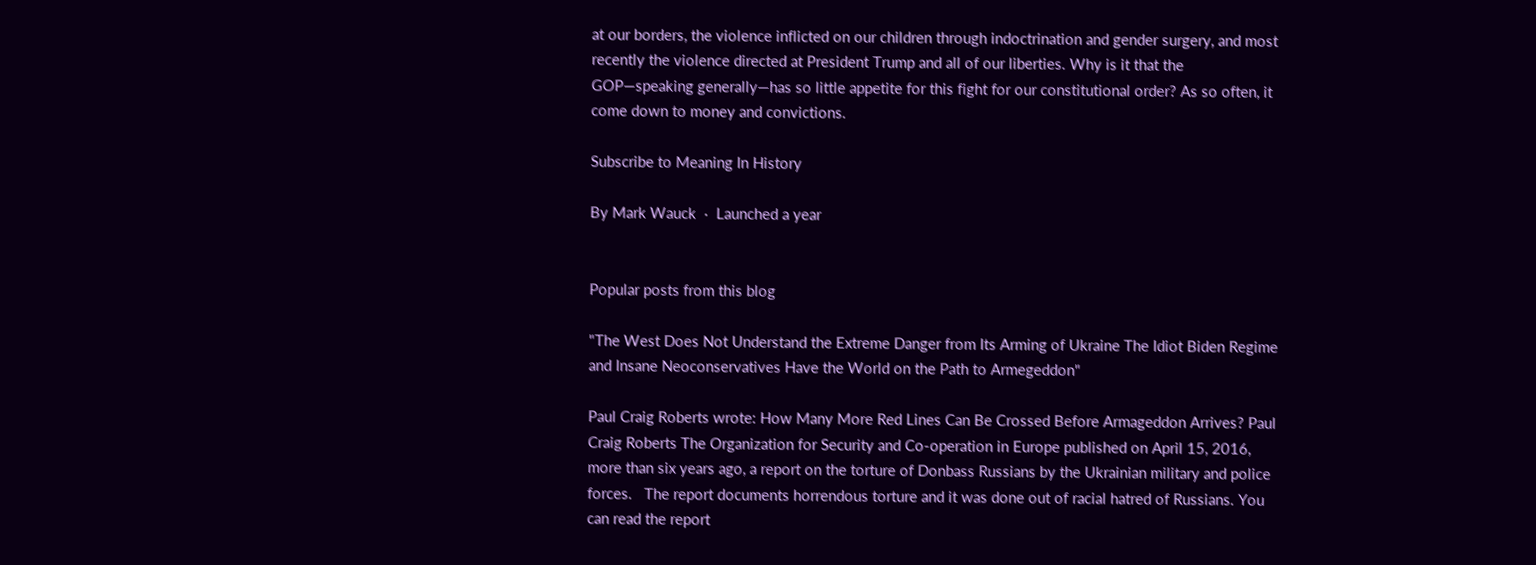at our borders, the violence inflicted on our children through indoctrination and gender surgery, and most recently the violence directed at President Trump and all of our liberties. Why is it that the GOP—speaking generally—has so little appetite for this fight for our constitutional order? As so often, it come down to money and convictions.

Subscribe to Meaning In History

By Mark Wauck  ·  Launched a year


Popular posts from this blog

"The West Does Not Understand the Extreme Danger from Its Arming of Ukraine The Idiot Biden Regime and Insane Neoconservatives Have the World on the Path to Armegeddon"

Paul Craig Roberts wrote: How Many More Red Lines Can Be Crossed Before Armageddon Arrives? Paul Craig Roberts The Organization for Security and Co-operation in Europe published on April 15, 2016, more than six years ago, a report on the torture of Donbass Russians by the Ukrainian military and police forces.   The report documents horrendous torture and it was done out of racial hatred of Russians. You can read the report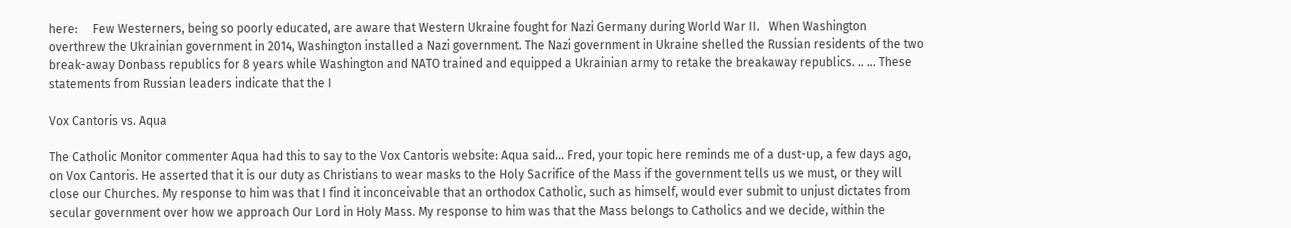here:     Few Westerners, being so poorly educated, are aware that Western Ukraine fought for Nazi Germany during World War II.   When Washington overthrew the Ukrainian government in 2014, Washington installed a Nazi government. The Nazi government in Ukraine shelled the Russian residents of the two break-away Donbass republics for 8 years while Washington and NATO trained and equipped a Ukrainian army to retake the breakaway republics. .. ... These statements from Russian leaders indicate that the I

Vox Cantoris vs. Aqua

The Catholic Monitor commenter Aqua had this to say to the Vox Cantoris website: Aqua said… Fred, your topic here reminds me of a dust-up, a few days ago, on Vox Cantoris. He asserted that it is our duty as Christians to wear masks to the Holy Sacrifice of the Mass if the government tells us we must, or they will close our Churches. My response to him was that I find it inconceivable that an orthodox Catholic, such as himself, would ever submit to unjust dictates from secular government over how we approach Our Lord in Holy Mass. My response to him was that the Mass belongs to Catholics and we decide, within the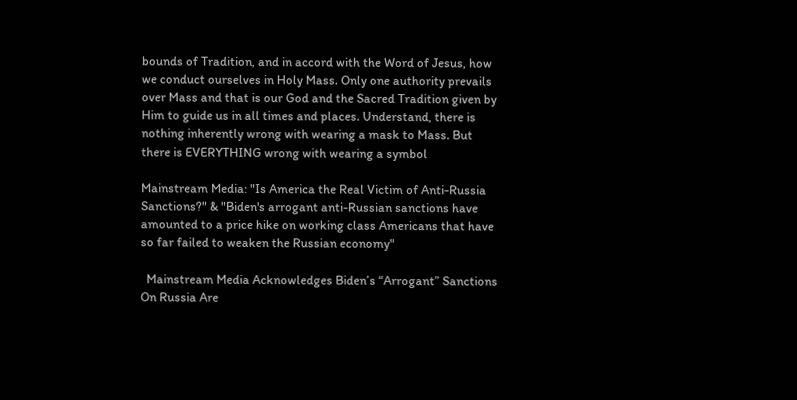bounds of Tradition, and in accord with the Word of Jesus, how we conduct ourselves in Holy Mass. Only one authority prevails over Mass and that is our God and the Sacred Tradition given by Him to guide us in all times and places. Understand, there is nothing inherently wrong with wearing a mask to Mass. But there is EVERYTHING wrong with wearing a symbol

Mainstream Media: "Is America the Real Victim of Anti-Russia Sanctions?" & "Biden's arrogant anti-Russian sanctions have amounted to a price hike on working class Americans that have so far failed to weaken the Russian economy"

  Mainstream Media Acknowledges Biden’s “Arrogant” Sanctions On Russia Are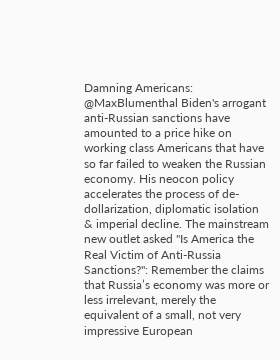Damning Americans:     @MaxBlumenthal Biden's arrogant anti-Russian sanctions have amounted to a price hike on working class Americans that have so far failed to weaken the Russian economy. His neocon policy accelerates the process of de-dollarization, diplomatic isolation & imperial decline. The mainstream new outlet asked "Is America the Real Victim of Anti-Russia Sanctions?": Remember the claims that Russia’s economy was more or less irrelevant, merely the equivalent of a small, not very impressive European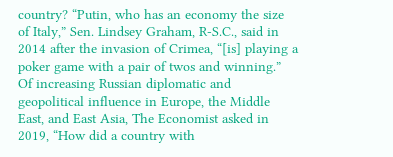country? “Putin, who has an economy the size of Italy,” Sen. Lindsey Graham, R-S.C., said in 2014 after the invasion of Crimea, “[is] playing a poker game with a pair of twos and winning.” Of increasing Russian diplomatic and geopolitical influence in Europe, the Middle East, and East Asia, The Economist asked in 2019, “How did a country with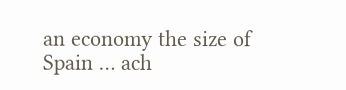an economy the size of Spain … ach